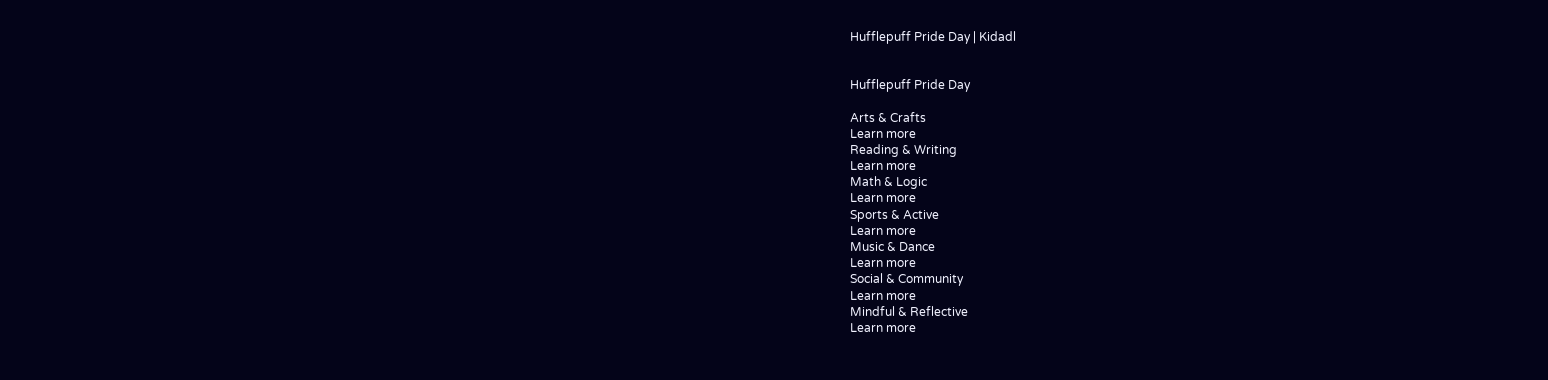Hufflepuff Pride Day | Kidadl


Hufflepuff Pride Day

Arts & Crafts
Learn more
Reading & Writing
Learn more
Math & Logic
Learn more
Sports & Active
Learn more
Music & Dance
Learn more
Social & Community
Learn more
Mindful & Reflective
Learn more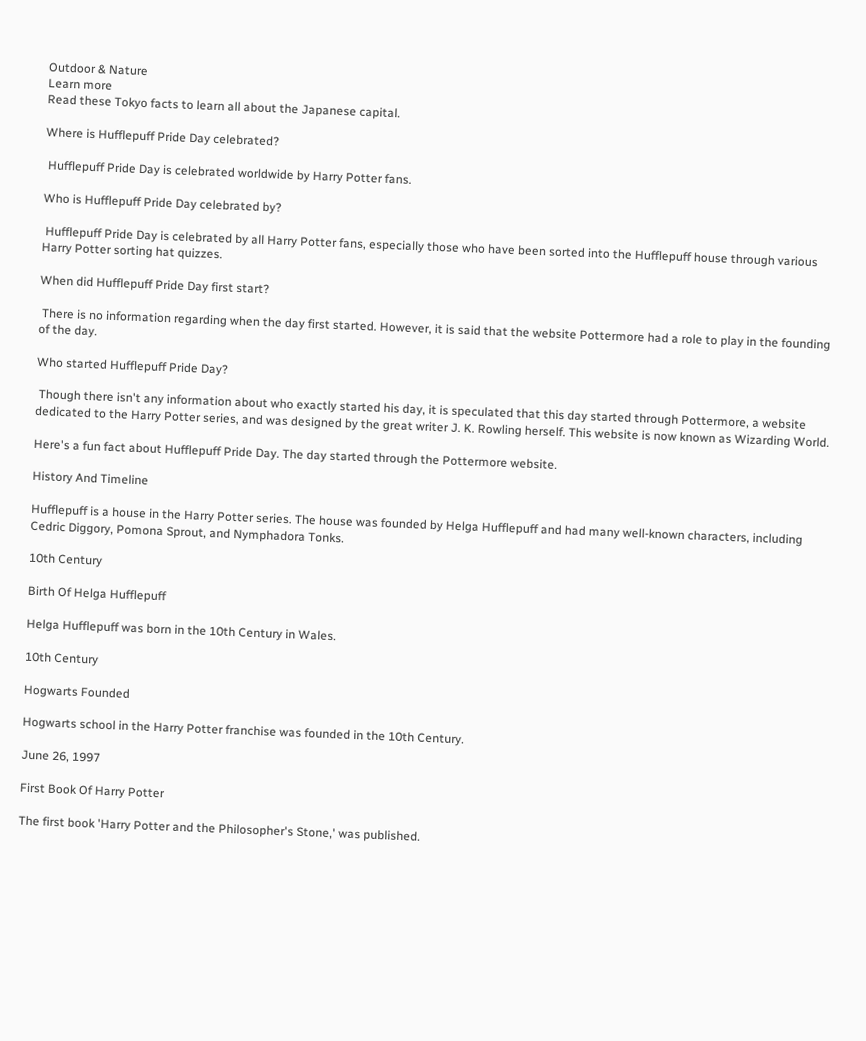Outdoor & Nature
Learn more
Read these Tokyo facts to learn all about the Japanese capital.

Where is Hufflepuff Pride Day celebrated?

 Hufflepuff Pride Day is celebrated worldwide by Harry Potter fans.

Who is Hufflepuff Pride Day celebrated by?

 Hufflepuff Pride Day is celebrated by all Harry Potter fans, especially those who have been sorted into the Hufflepuff house through various Harry Potter sorting hat quizzes.

When did Hufflepuff Pride Day first start?

 There is no information regarding when the day first started. However, it is said that the website Pottermore had a role to play in the founding of the day.

Who started Hufflepuff Pride Day?

 Though there isn't any information about who exactly started his day, it is speculated that this day started through Pottermore, a website dedicated to the Harry Potter series, and was designed by the great writer J. K. Rowling herself. This website is now known as Wizarding World.

Here's a fun fact about Hufflepuff Pride Day. The day started through the Pottermore website.

History And Timeline

Hufflepuff is a house in the Harry Potter series. The house was founded by Helga Hufflepuff and had many well-known characters, including Cedric Diggory, Pomona Sprout, and Nymphadora Tonks.

10th Century

Birth Of Helga Hufflepuff

Helga Hufflepuff was born in the 10th Century in Wales.

10th Century

Hogwarts Founded

Hogwarts school in the Harry Potter franchise was founded in the 10th Century.

June 26, 1997

First Book Of Harry Potter

The first book 'Harry Potter and the Philosopher's Stone,' was published.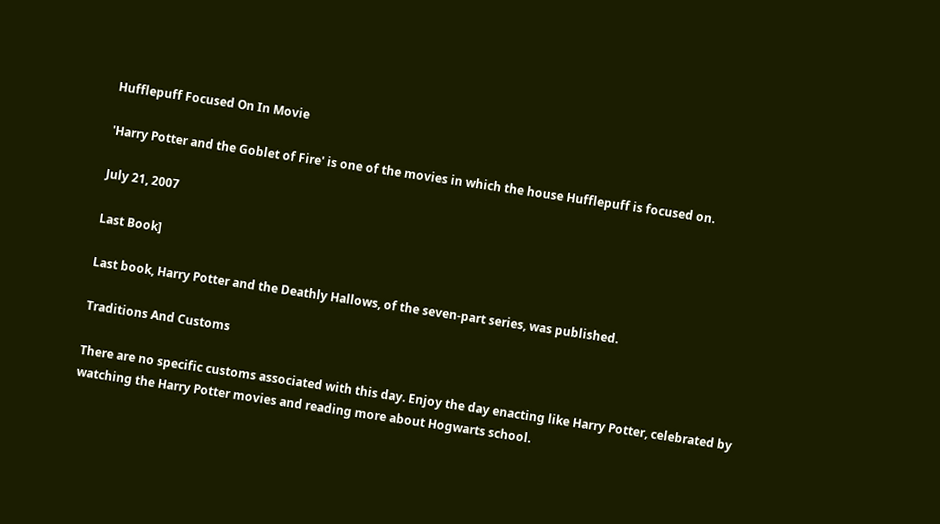Hufflepuff Focused On In Movie

'Harry Potter and the Goblet of Fire' is one of the movies in which the house Hufflepuff is focused on.

July 21, 2007

Last Book]

Last book, Harry Potter and the Deathly Hallows, of the seven-part series, was published.

Traditions And Customs

There are no specific customs associated with this day. Enjoy the day enacting like Harry Potter, celebrated by watching the Harry Potter movies and reading more about Hogwarts school.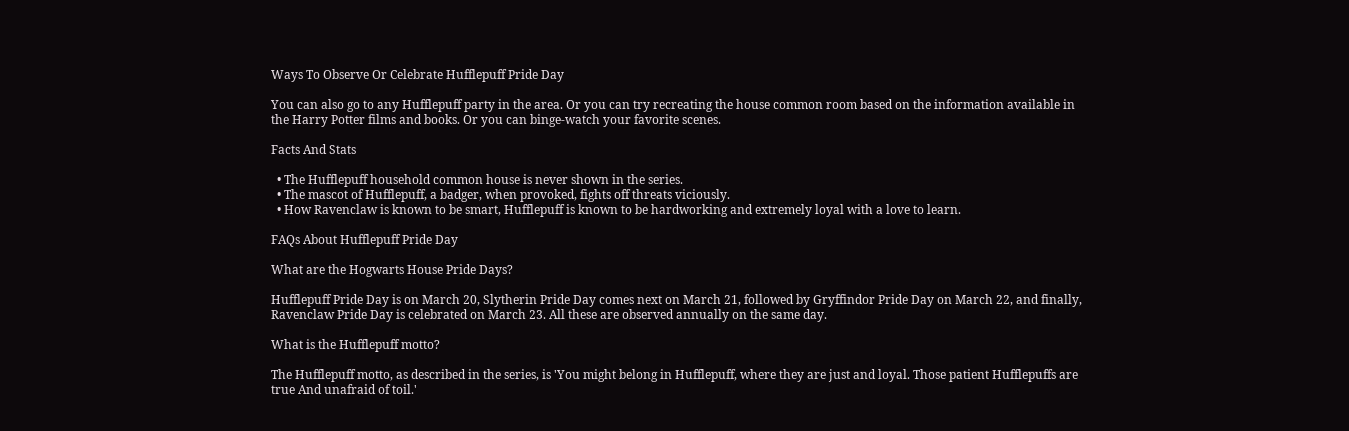Ways To Observe Or Celebrate Hufflepuff Pride Day

You can also go to any Hufflepuff party in the area. Or you can try recreating the house common room based on the information available in the Harry Potter films and books. Or you can binge-watch your favorite scenes.

Facts And Stats

  • The Hufflepuff household common house is never shown in the series.
  • The mascot of Hufflepuff, a badger, when provoked, fights off threats viciously.
  • How Ravenclaw is known to be smart, Hufflepuff is known to be hardworking and extremely loyal with a love to learn.

FAQs About Hufflepuff Pride Day

What are the Hogwarts House Pride Days?

Hufflepuff Pride Day is on March 20, Slytherin Pride Day comes next on March 21, followed by Gryffindor Pride Day on March 22, and finally, Ravenclaw Pride Day is celebrated on March 23. All these are observed annually on the same day.

What is the Hufflepuff motto?

The Hufflepuff motto, as described in the series, is 'You might belong in Hufflepuff, where they are just and loyal. Those patient Hufflepuffs are true And unafraid of toil.'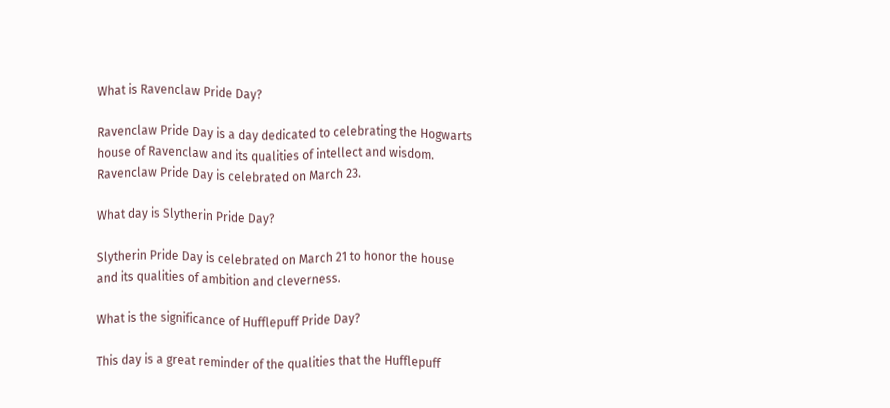What is Ravenclaw Pride Day?

Ravenclaw Pride Day is a day dedicated to celebrating the Hogwarts house of Ravenclaw and its qualities of intellect and wisdom. Ravenclaw Pride Day is celebrated on March 23.

What day is Slytherin Pride Day?

Slytherin Pride Day is celebrated on March 21 to honor the house and its qualities of ambition and cleverness.

What is the significance of Hufflepuff Pride Day?

This day is a great reminder of the qualities that the Hufflepuff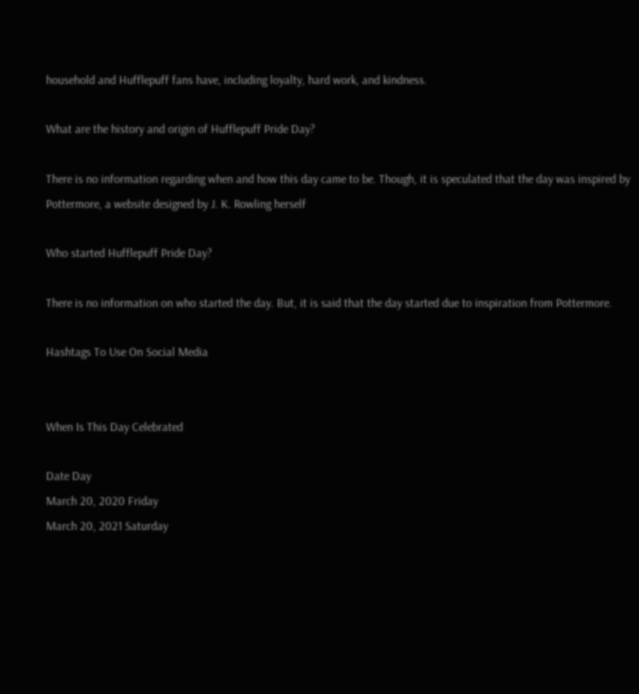household and Hufflepuff fans have, including loyalty, hard work, and kindness.

What are the history and origin of Hufflepuff Pride Day?

There is no information regarding when and how this day came to be. Though, it is speculated that the day was inspired by Pottermore, a website designed by J. K. Rowling herself

Who started Hufflepuff Pride Day?

There is no information on who started the day. But, it is said that the day started due to inspiration from Pottermore.

Hashtags To Use On Social Media


When Is This Day Celebrated

Date Day
March 20, 2020 Friday
March 20, 2021 Saturday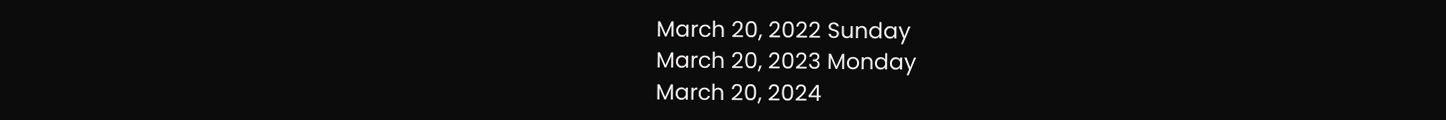March 20, 2022 Sunday
March 20, 2023 Monday
March 20, 2024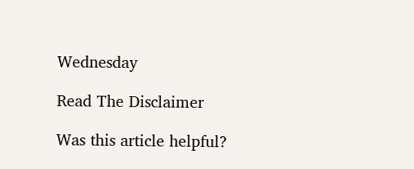Wednesday

Read The Disclaimer

Was this article helpful?